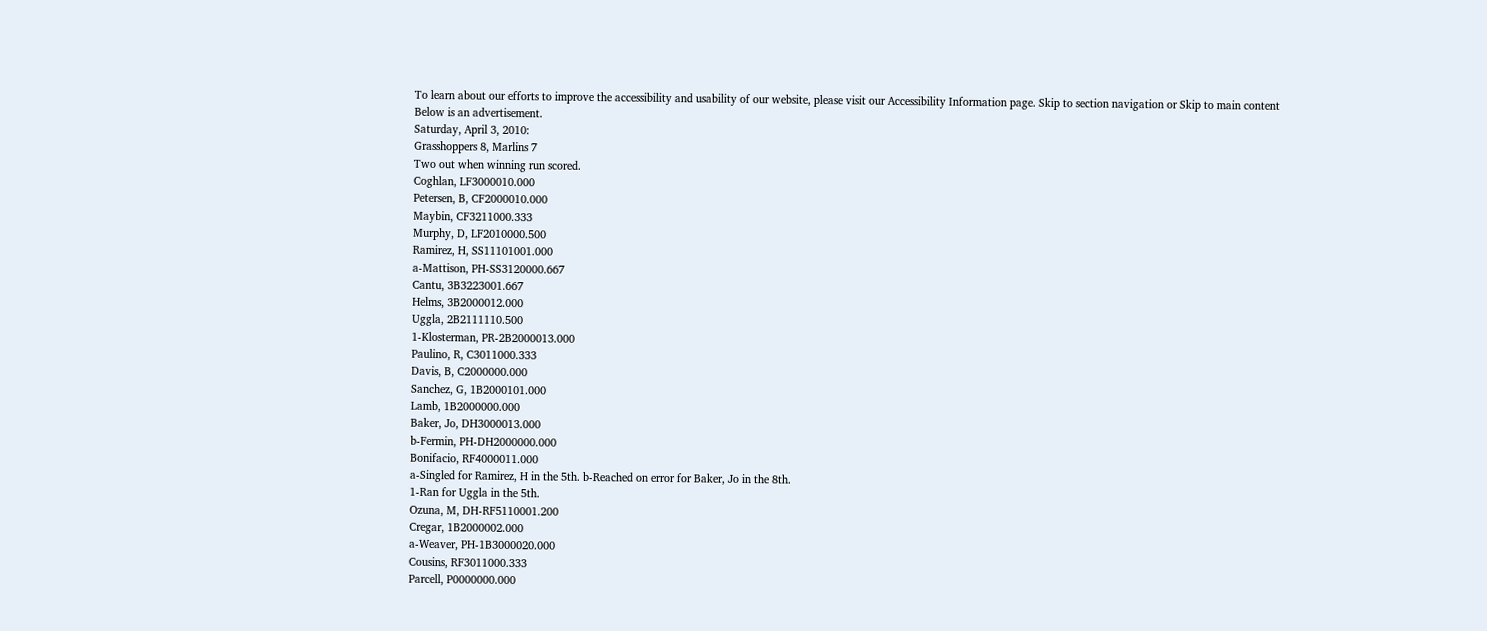To learn about our efforts to improve the accessibility and usability of our website, please visit our Accessibility Information page. Skip to section navigation or Skip to main content
Below is an advertisement.
Saturday, April 3, 2010:
Grasshoppers 8, Marlins 7
Two out when winning run scored.
Coghlan, LF3000010.000
Petersen, B, CF2000010.000
Maybin, CF3211000.333
Murphy, D, LF2010000.500
Ramirez, H, SS11101001.000
a-Mattison, PH-SS3120000.667
Cantu, 3B3223001.667
Helms, 3B2000012.000
Uggla, 2B2111110.500
1-Klosterman, PR-2B2000013.000
Paulino, R, C3011000.333
Davis, B, C2000000.000
Sanchez, G, 1B2000101.000
Lamb, 1B2000000.000
Baker, Jo, DH3000013.000
b-Fermin, PH-DH2000000.000
Bonifacio, RF4000011.000
a-Singled for Ramirez, H in the 5th. b-Reached on error for Baker, Jo in the 8th.
1-Ran for Uggla in the 5th.
Ozuna, M, DH-RF5110001.200
Cregar, 1B2000002.000
a-Weaver, PH-1B3000020.000
Cousins, RF3011000.333
Parcell, P0000000.000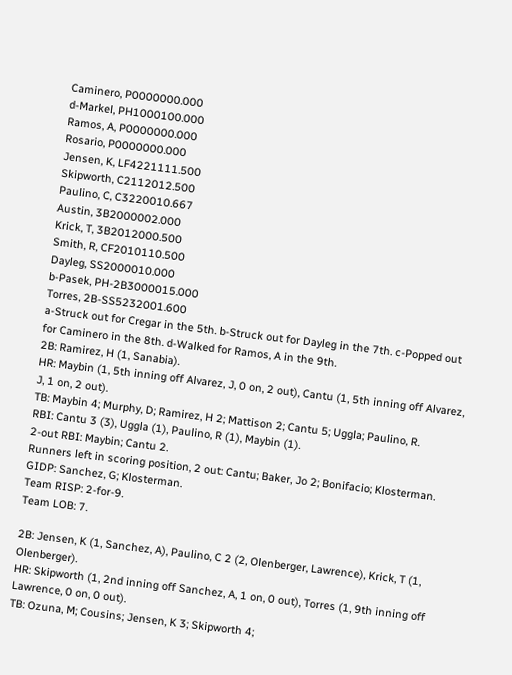Caminero, P0000000.000
d-Markel, PH1000100.000
Ramos, A, P0000000.000
Rosario, P0000000.000
Jensen, K, LF4221111.500
Skipworth, C2112012.500
Paulino, C, C3220010.667
Austin, 3B2000002.000
Krick, T, 3B2012000.500
Smith, R, CF2010110.500
Dayleg, SS2000010.000
b-Pasek, PH-2B3000015.000
Torres, 2B-SS5232001.600
a-Struck out for Cregar in the 5th. b-Struck out for Dayleg in the 7th. c-Popped out for Caminero in the 8th. d-Walked for Ramos, A in the 9th.
2B: Ramirez, H (1, Sanabia).
HR: Maybin (1, 5th inning off Alvarez, J, 0 on, 2 out), Cantu (1, 5th inning off Alvarez, J, 1 on, 2 out).
TB: Maybin 4; Murphy, D; Ramirez, H 2; Mattison 2; Cantu 5; Uggla; Paulino, R.
RBI: Cantu 3 (3), Uggla (1), Paulino, R (1), Maybin (1).
2-out RBI: Maybin; Cantu 2.
Runners left in scoring position, 2 out: Cantu; Baker, Jo 2; Bonifacio; Klosterman.
GIDP: Sanchez, G; Klosterman.
Team RISP: 2-for-9.
Team LOB: 7.

2B: Jensen, K (1, Sanchez, A), Paulino, C 2 (2, Olenberger, Lawrence), Krick, T (1, Olenberger).
HR: Skipworth (1, 2nd inning off Sanchez, A, 1 on, 0 out), Torres (1, 9th inning off Lawrence, 0 on, 0 out).
TB: Ozuna, M; Cousins; Jensen, K 3; Skipworth 4;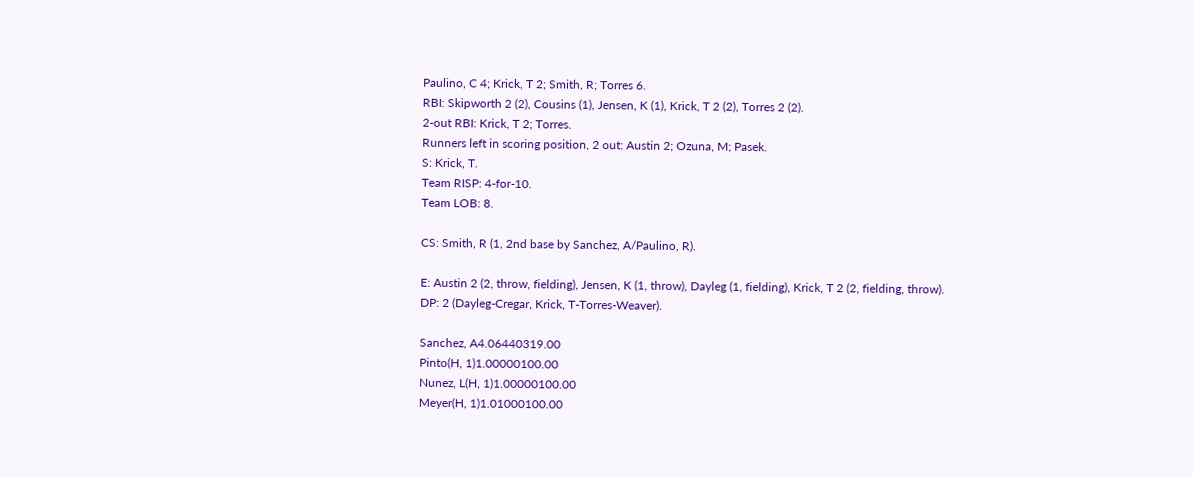Paulino, C 4; Krick, T 2; Smith, R; Torres 6.
RBI: Skipworth 2 (2), Cousins (1), Jensen, K (1), Krick, T 2 (2), Torres 2 (2).
2-out RBI: Krick, T 2; Torres.
Runners left in scoring position, 2 out: Austin 2; Ozuna, M; Pasek.
S: Krick, T.
Team RISP: 4-for-10.
Team LOB: 8.

CS: Smith, R (1, 2nd base by Sanchez, A/Paulino, R).

E: Austin 2 (2, throw, fielding), Jensen, K (1, throw), Dayleg (1, fielding), Krick, T 2 (2, fielding, throw).
DP: 2 (Dayleg-Cregar, Krick, T-Torres-Weaver).

Sanchez, A4.06440319.00
Pinto(H, 1)1.00000100.00
Nunez, L(H, 1)1.00000100.00
Meyer(H, 1)1.01000100.00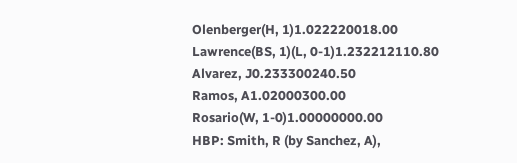Olenberger(H, 1)1.022220018.00
Lawrence(BS, 1)(L, 0-1)1.232212110.80
Alvarez, J0.233300240.50
Ramos, A1.02000300.00
Rosario(W, 1-0)1.00000000.00
HBP: Smith, R (by Sanchez, A),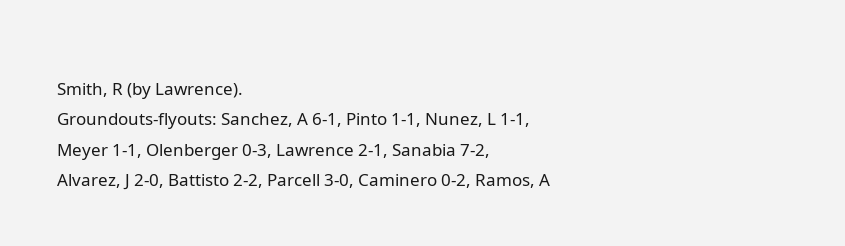Smith, R (by Lawrence).
Groundouts-flyouts: Sanchez, A 6-1, Pinto 1-1, Nunez, L 1-1, Meyer 1-1, Olenberger 0-3, Lawrence 2-1, Sanabia 7-2, Alvarez, J 2-0, Battisto 2-2, Parcell 3-0, Caminero 0-2, Ramos, A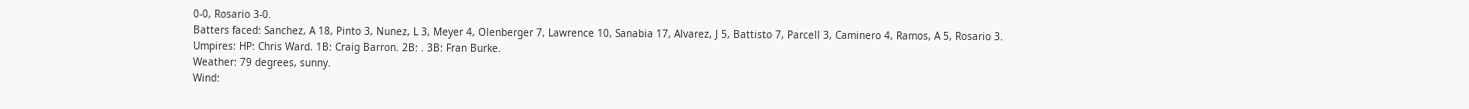0-0, Rosario 3-0.
Batters faced: Sanchez, A 18, Pinto 3, Nunez, L 3, Meyer 4, Olenberger 7, Lawrence 10, Sanabia 17, Alvarez, J 5, Battisto 7, Parcell 3, Caminero 4, Ramos, A 5, Rosario 3.
Umpires: HP: Chris Ward. 1B: Craig Barron. 2B: . 3B: Fran Burke.
Weather: 79 degrees, sunny.
Wind: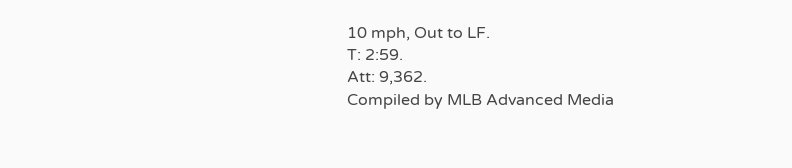10 mph, Out to LF.
T: 2:59.
Att: 9,362.
Compiled by MLB Advanced Media